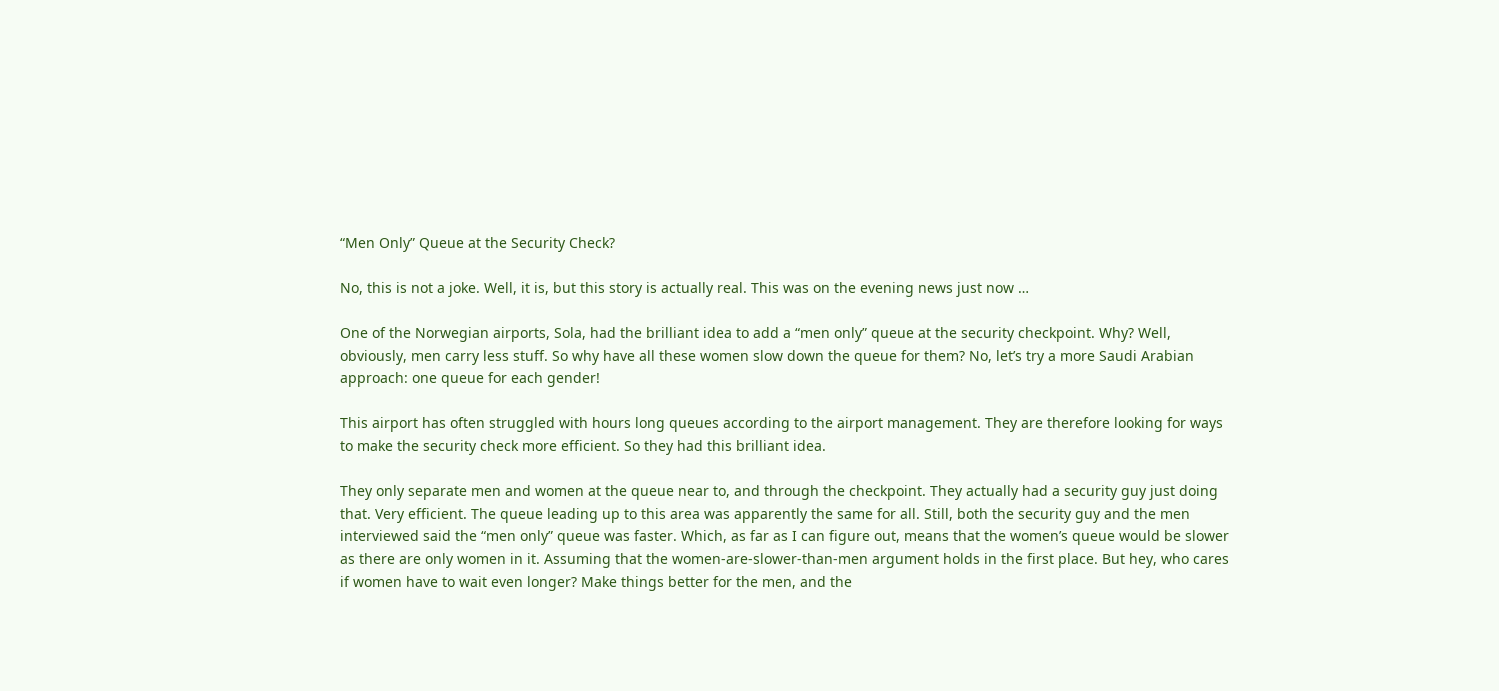“Men Only” Queue at the Security Check?

No, this is not a joke. Well, it is, but this story is actually real. This was on the evening news just now …

One of the Norwegian airports, Sola, had the brilliant idea to add a “men only” queue at the security checkpoint. Why? Well, obviously, men carry less stuff. So why have all these women slow down the queue for them? No, let’s try a more Saudi Arabian approach: one queue for each gender!

This airport has often struggled with hours long queues according to the airport management. They are therefore looking for ways to make the security check more efficient. So they had this brilliant idea.

They only separate men and women at the queue near to, and through the checkpoint. They actually had a security guy just doing that. Very efficient. The queue leading up to this area was apparently the same for all. Still, both the security guy and the men interviewed said the “men only” queue was faster. Which, as far as I can figure out, means that the women’s queue would be slower as there are only women in it. Assuming that the women-are-slower-than-men argument holds in the first place. But hey, who cares if women have to wait even longer? Make things better for the men, and the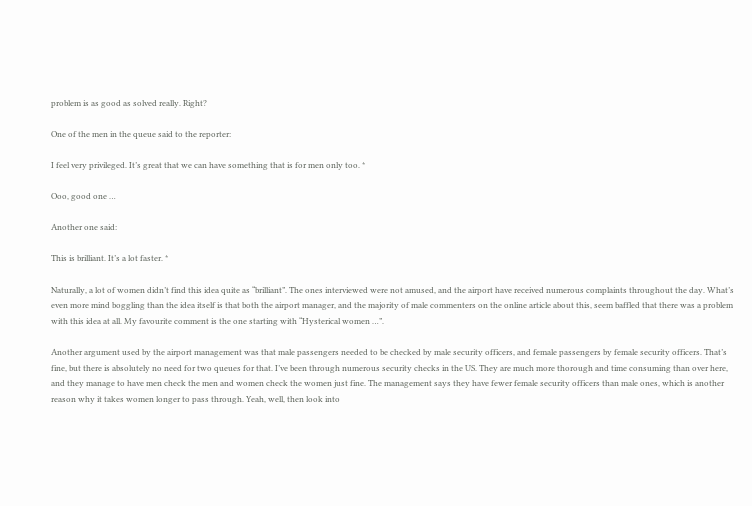problem is as good as solved really. Right?

One of the men in the queue said to the reporter:

I feel very privileged. It’s great that we can have something that is for men only too. *

Ooo, good one …

Another one said:

This is brilliant. It’s a lot faster. *

Naturally, a lot of women didn’t find this idea quite as “brilliant”. The ones interviewed were not amused, and the airport have received numerous complaints throughout the day. What’s even more mind boggling than the idea itself is that both the airport manager, and the majority of male commenters on the online article about this, seem baffled that there was a problem with this idea at all. My favourite comment is the one starting with “Hysterical women …”.

Another argument used by the airport management was that male passengers needed to be checked by male security officers, and female passengers by female security officers. That’s fine, but there is absolutely no need for two queues for that. I’ve been through numerous security checks in the US. They are much more thorough and time consuming than over here, and they manage to have men check the men and women check the women just fine. The management says they have fewer female security officers than male ones, which is another reason why it takes women longer to pass through. Yeah, well, then look into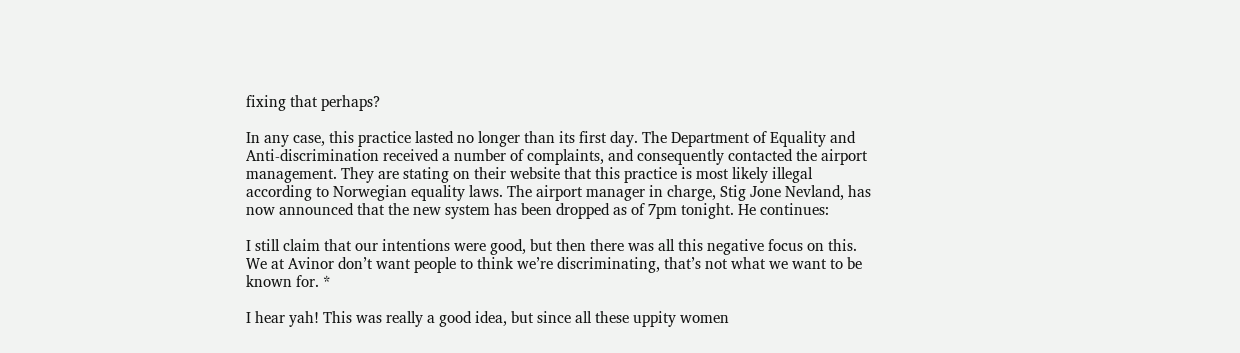fixing that perhaps?

In any case, this practice lasted no longer than its first day. The Department of Equality and Anti-discrimination received a number of complaints, and consequently contacted the airport management. They are stating on their website that this practice is most likely illegal according to Norwegian equality laws. The airport manager in charge, Stig Jone Nevland, has now announced that the new system has been dropped as of 7pm tonight. He continues:

I still claim that our intentions were good, but then there was all this negative focus on this. We at Avinor don’t want people to think we’re discriminating, that’s not what we want to be known for. *

I hear yah! This was really a good idea, but since all these uppity women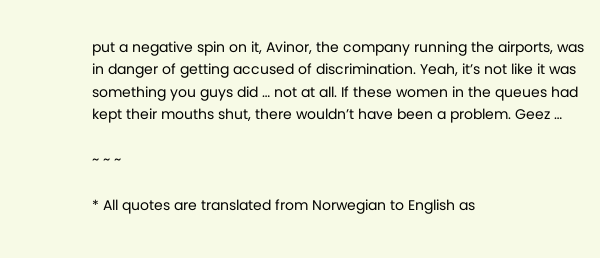put a negative spin on it, Avinor, the company running the airports, was in danger of getting accused of discrimination. Yeah, it’s not like it was something you guys did … not at all. If these women in the queues had kept their mouths shut, there wouldn’t have been a problem. Geez …

~ ~ ~

* All quotes are translated from Norwegian to English as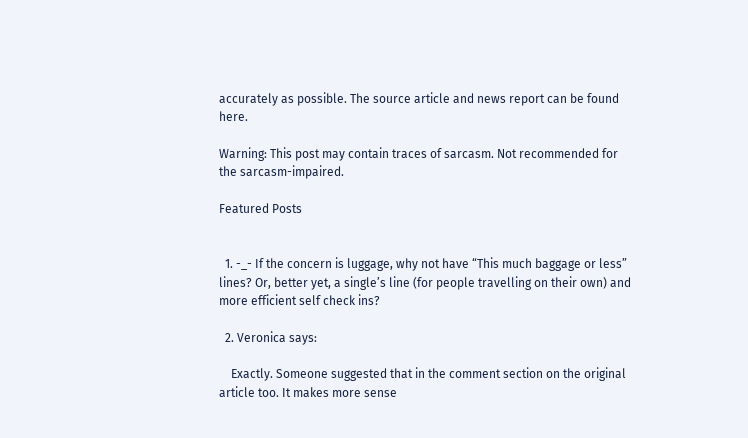accurately as possible. The source article and news report can be found here.

Warning: This post may contain traces of sarcasm. Not recommended for the sarcasm-impaired.

Featured Posts


  1. -_- If the concern is luggage, why not have “This much baggage or less” lines? Or, better yet, a single’s line (for people travelling on their own) and more efficient self check ins?

  2. Veronica says:

    Exactly. Someone suggested that in the comment section on the original article too. It makes more sense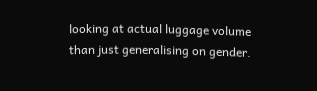looking at actual luggage volume than just generalising on gender.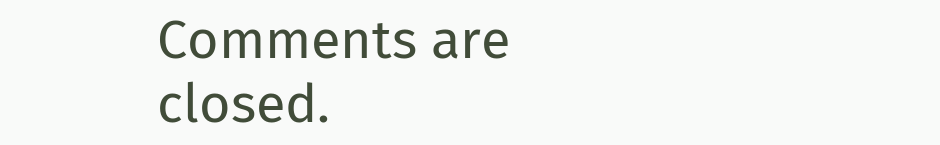Comments are closed.